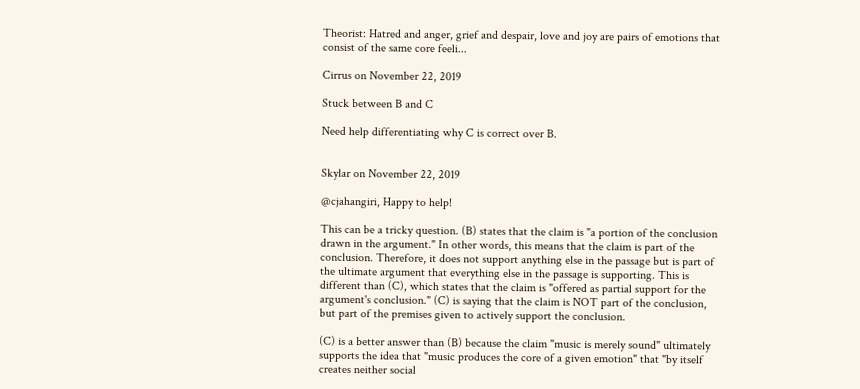Theorist: Hatred and anger, grief and despair, love and joy are pairs of emotions that consist of the same core feeli...

Cirrus on November 22, 2019

Stuck between B and C

Need help differentiating why C is correct over B.


Skylar on November 22, 2019

@cjahangiri, Happy to help!

This can be a tricky question. (B) states that the claim is "a portion of the conclusion drawn in the argument." In other words, this means that the claim is part of the conclusion. Therefore, it does not support anything else in the passage but is part of the ultimate argument that everything else in the passage is supporting. This is different than (C), which states that the claim is "offered as partial support for the argument's conclusion." (C) is saying that the claim is NOT part of the conclusion, but part of the premises given to actively support the conclusion.

(C) is a better answer than (B) because the claim "music is merely sound" ultimately supports the idea that "music produces the core of a given emotion" that "by itself creates neither social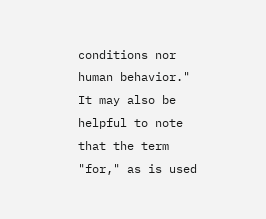conditions nor human behavior." It may also be helpful to note that the term "for," as is used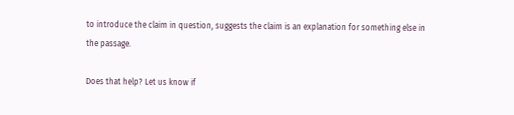to introduce the claim in question, suggests the claim is an explanation for something else in the passage.

Does that help? Let us know if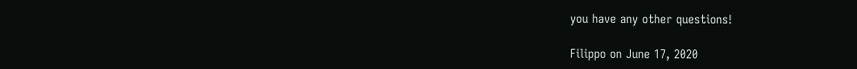you have any other questions!

Filippo on June 17, 2020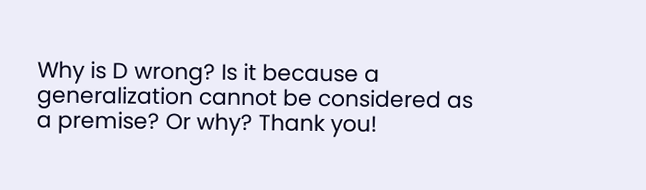Why is D wrong? Is it because a generalization cannot be considered as a premise? Or why? Thank you!